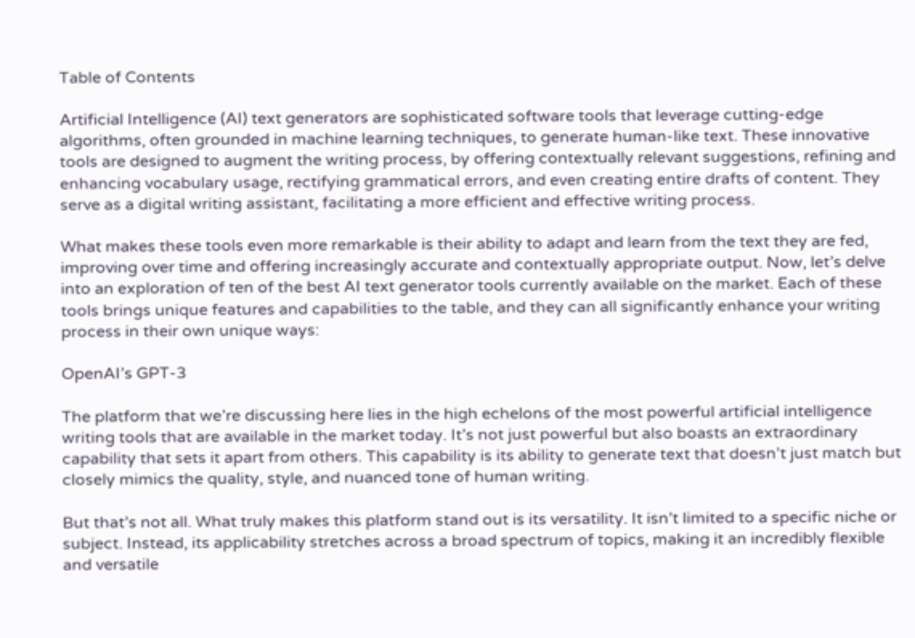Table of Contents

Artificial Intelligence (AI) text generators are sophisticated software tools that leverage cutting-edge algorithms, often grounded in machine learning techniques, to generate human-like text. These innovative tools are designed to augment the writing process, by offering contextually relevant suggestions, refining and enhancing vocabulary usage, rectifying grammatical errors, and even creating entire drafts of content. They serve as a digital writing assistant, facilitating a more efficient and effective writing process.

What makes these tools even more remarkable is their ability to adapt and learn from the text they are fed, improving over time and offering increasingly accurate and contextually appropriate output. Now, let’s delve into an exploration of ten of the best AI text generator tools currently available on the market. Each of these tools brings unique features and capabilities to the table, and they can all significantly enhance your writing process in their own unique ways:

OpenAI’s GPT-3

The platform that we’re discussing here lies in the high echelons of the most powerful artificial intelligence writing tools that are available in the market today. It’s not just powerful but also boasts an extraordinary capability that sets it apart from others. This capability is its ability to generate text that doesn’t just match but closely mimics the quality, style, and nuanced tone of human writing.

But that’s not all. What truly makes this platform stand out is its versatility. It isn’t limited to a specific niche or subject. Instead, its applicability stretches across a broad spectrum of topics, making it an incredibly flexible and versatile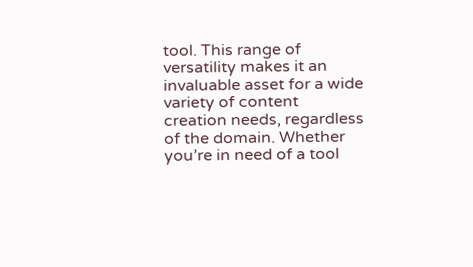tool. This range of versatility makes it an invaluable asset for a wide variety of content creation needs, regardless of the domain. Whether you’re in need of a tool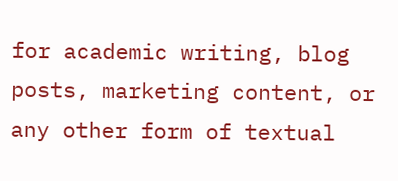for academic writing, blog posts, marketing content, or any other form of textual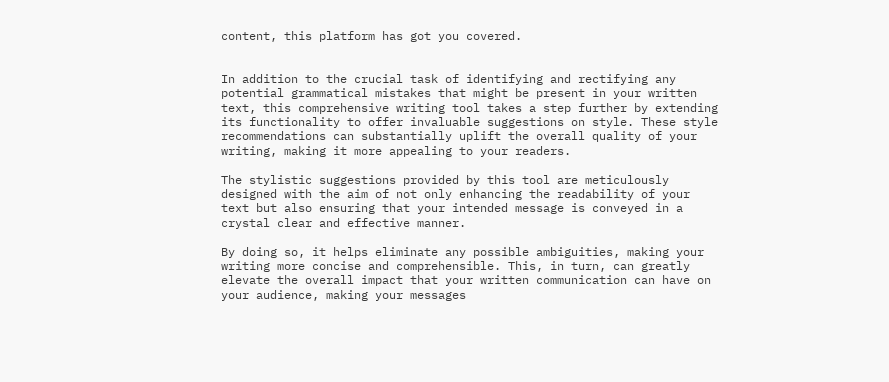content, this platform has got you covered.


In addition to the crucial task of identifying and rectifying any potential grammatical mistakes that might be present in your written text, this comprehensive writing tool takes a step further by extending its functionality to offer invaluable suggestions on style. These style recommendations can substantially uplift the overall quality of your writing, making it more appealing to your readers.

The stylistic suggestions provided by this tool are meticulously designed with the aim of not only enhancing the readability of your text but also ensuring that your intended message is conveyed in a crystal clear and effective manner.

By doing so, it helps eliminate any possible ambiguities, making your writing more concise and comprehensible. This, in turn, can greatly elevate the overall impact that your written communication can have on your audience, making your messages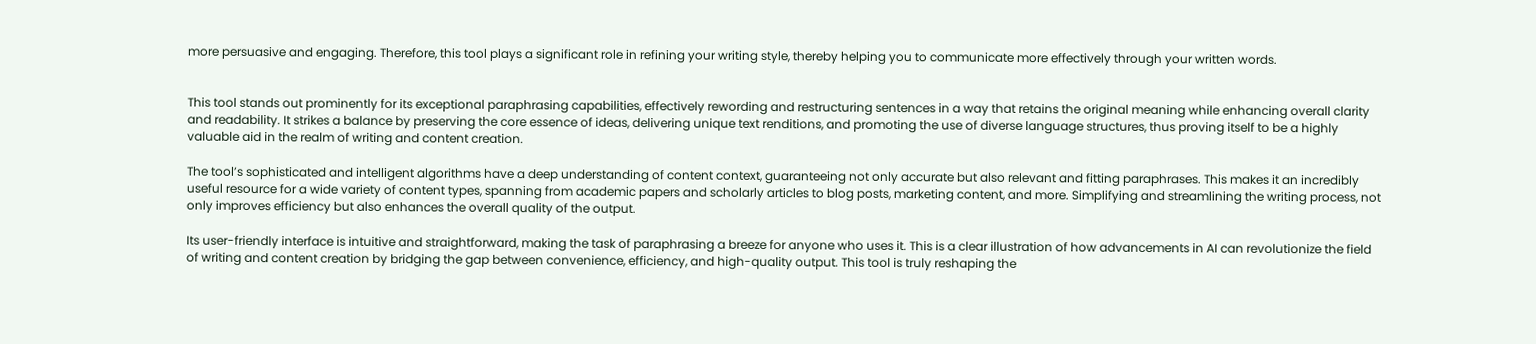more persuasive and engaging. Therefore, this tool plays a significant role in refining your writing style, thereby helping you to communicate more effectively through your written words.


This tool stands out prominently for its exceptional paraphrasing capabilities, effectively rewording and restructuring sentences in a way that retains the original meaning while enhancing overall clarity and readability. It strikes a balance by preserving the core essence of ideas, delivering unique text renditions, and promoting the use of diverse language structures, thus proving itself to be a highly valuable aid in the realm of writing and content creation.

The tool’s sophisticated and intelligent algorithms have a deep understanding of content context, guaranteeing not only accurate but also relevant and fitting paraphrases. This makes it an incredibly useful resource for a wide variety of content types, spanning from academic papers and scholarly articles to blog posts, marketing content, and more. Simplifying and streamlining the writing process, not only improves efficiency but also enhances the overall quality of the output.

Its user-friendly interface is intuitive and straightforward, making the task of paraphrasing a breeze for anyone who uses it. This is a clear illustration of how advancements in AI can revolutionize the field of writing and content creation by bridging the gap between convenience, efficiency, and high-quality output. This tool is truly reshaping the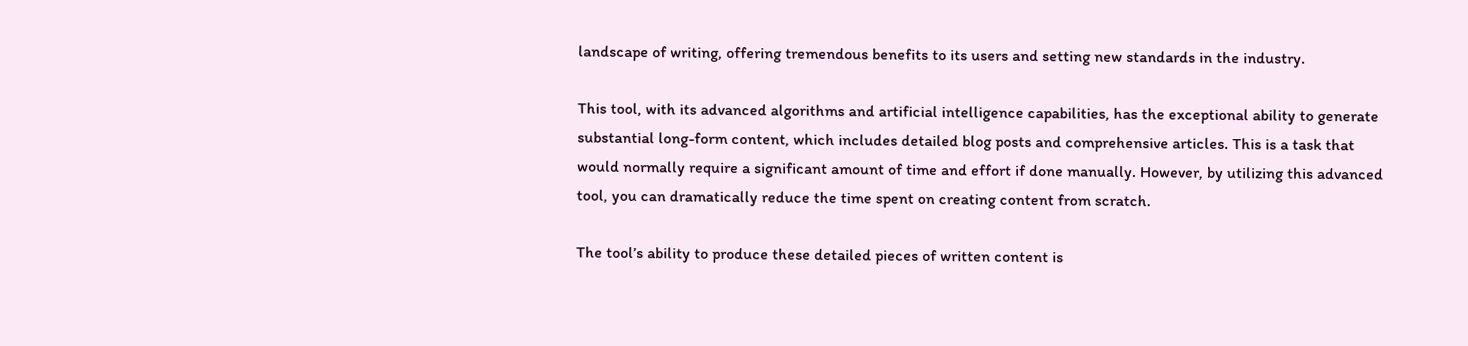landscape of writing, offering tremendous benefits to its users and setting new standards in the industry.

This tool, with its advanced algorithms and artificial intelligence capabilities, has the exceptional ability to generate substantial long-form content, which includes detailed blog posts and comprehensive articles. This is a task that would normally require a significant amount of time and effort if done manually. However, by utilizing this advanced tool, you can dramatically reduce the time spent on creating content from scratch.

The tool’s ability to produce these detailed pieces of written content is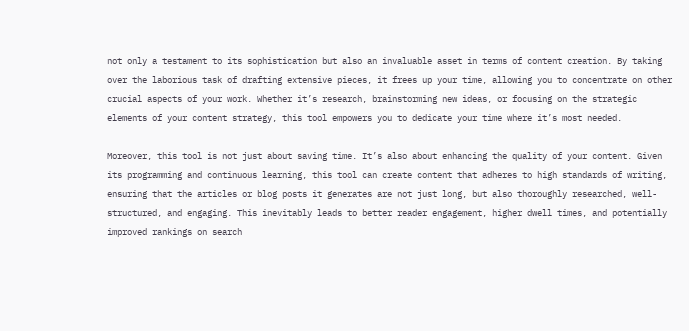not only a testament to its sophistication but also an invaluable asset in terms of content creation. By taking over the laborious task of drafting extensive pieces, it frees up your time, allowing you to concentrate on other crucial aspects of your work. Whether it’s research, brainstorming new ideas, or focusing on the strategic elements of your content strategy, this tool empowers you to dedicate your time where it’s most needed.

Moreover, this tool is not just about saving time. It’s also about enhancing the quality of your content. Given its programming and continuous learning, this tool can create content that adheres to high standards of writing, ensuring that the articles or blog posts it generates are not just long, but also thoroughly researched, well-structured, and engaging. This inevitably leads to better reader engagement, higher dwell times, and potentially improved rankings on search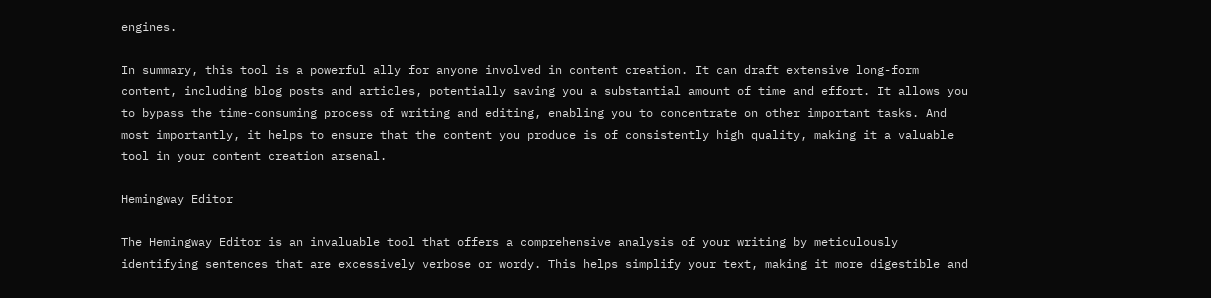engines.

In summary, this tool is a powerful ally for anyone involved in content creation. It can draft extensive long-form content, including blog posts and articles, potentially saving you a substantial amount of time and effort. It allows you to bypass the time-consuming process of writing and editing, enabling you to concentrate on other important tasks. And most importantly, it helps to ensure that the content you produce is of consistently high quality, making it a valuable tool in your content creation arsenal.

Hemingway Editor

The Hemingway Editor is an invaluable tool that offers a comprehensive analysis of your writing by meticulously identifying sentences that are excessively verbose or wordy. This helps simplify your text, making it more digestible and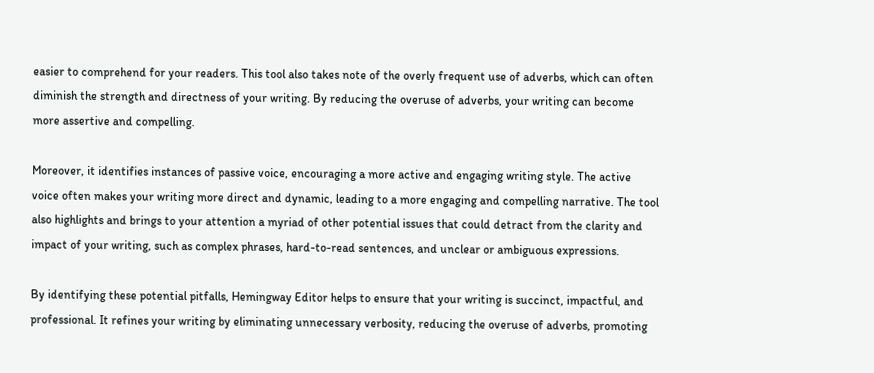easier to comprehend for your readers. This tool also takes note of the overly frequent use of adverbs, which can often diminish the strength and directness of your writing. By reducing the overuse of adverbs, your writing can become more assertive and compelling.

Moreover, it identifies instances of passive voice, encouraging a more active and engaging writing style. The active voice often makes your writing more direct and dynamic, leading to a more engaging and compelling narrative. The tool also highlights and brings to your attention a myriad of other potential issues that could detract from the clarity and impact of your writing, such as complex phrases, hard-to-read sentences, and unclear or ambiguous expressions.

By identifying these potential pitfalls, Hemingway Editor helps to ensure that your writing is succinct, impactful, and professional. It refines your writing by eliminating unnecessary verbosity, reducing the overuse of adverbs, promoting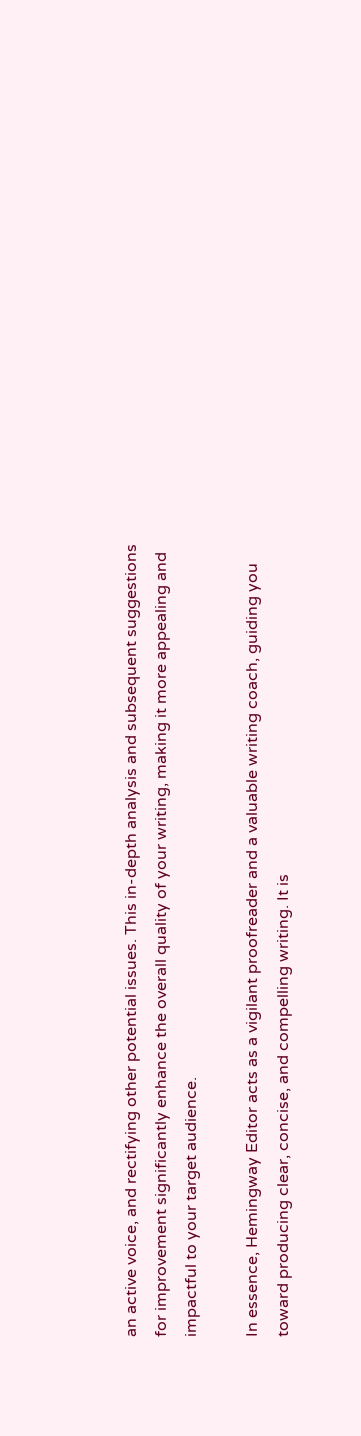an active voice, and rectifying other potential issues. This in-depth analysis and subsequent suggestions for improvement significantly enhance the overall quality of your writing, making it more appealing and impactful to your target audience.

In essence, Hemingway Editor acts as a vigilant proofreader and a valuable writing coach, guiding you toward producing clear, concise, and compelling writing. It is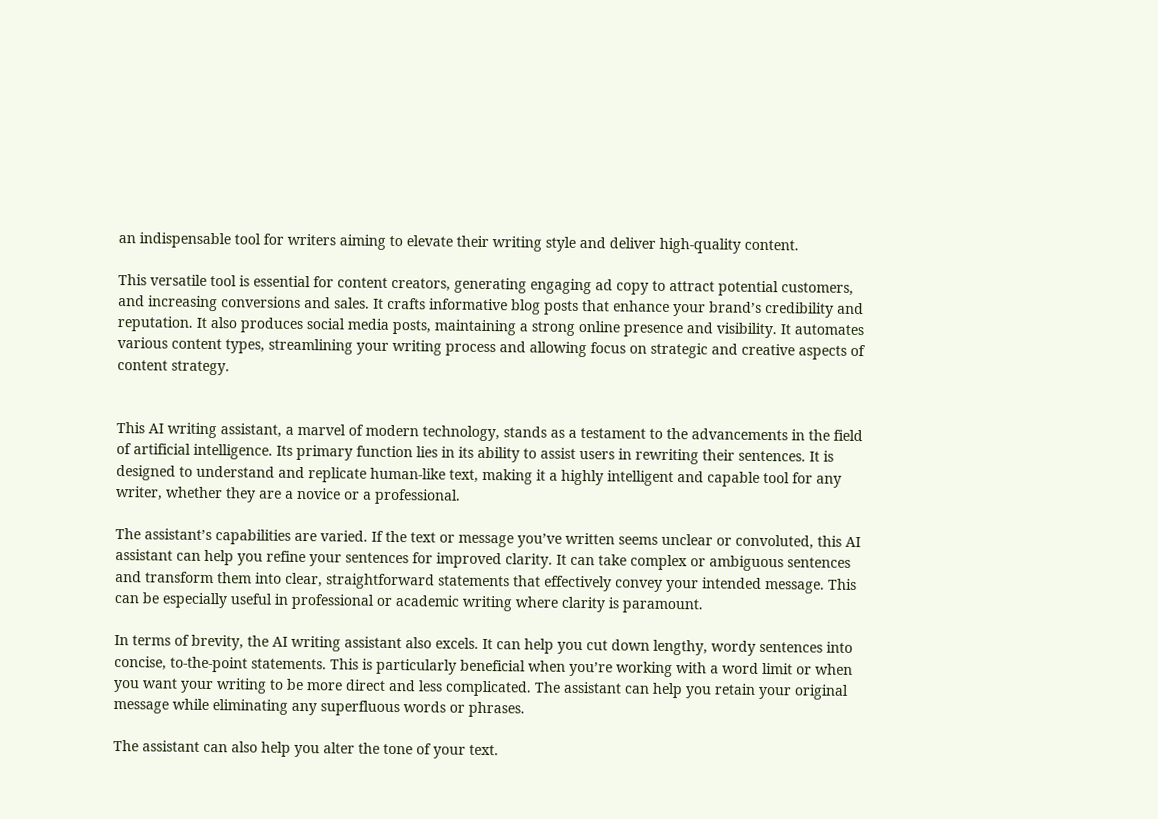an indispensable tool for writers aiming to elevate their writing style and deliver high-quality content.

This versatile tool is essential for content creators, generating engaging ad copy to attract potential customers, and increasing conversions and sales. It crafts informative blog posts that enhance your brand’s credibility and reputation. It also produces social media posts, maintaining a strong online presence and visibility. It automates various content types, streamlining your writing process and allowing focus on strategic and creative aspects of content strategy.


This AI writing assistant, a marvel of modern technology, stands as a testament to the advancements in the field of artificial intelligence. Its primary function lies in its ability to assist users in rewriting their sentences. It is designed to understand and replicate human-like text, making it a highly intelligent and capable tool for any writer, whether they are a novice or a professional.

The assistant’s capabilities are varied. If the text or message you’ve written seems unclear or convoluted, this AI assistant can help you refine your sentences for improved clarity. It can take complex or ambiguous sentences and transform them into clear, straightforward statements that effectively convey your intended message. This can be especially useful in professional or academic writing where clarity is paramount.

In terms of brevity, the AI writing assistant also excels. It can help you cut down lengthy, wordy sentences into concise, to-the-point statements. This is particularly beneficial when you’re working with a word limit or when you want your writing to be more direct and less complicated. The assistant can help you retain your original message while eliminating any superfluous words or phrases.

The assistant can also help you alter the tone of your text.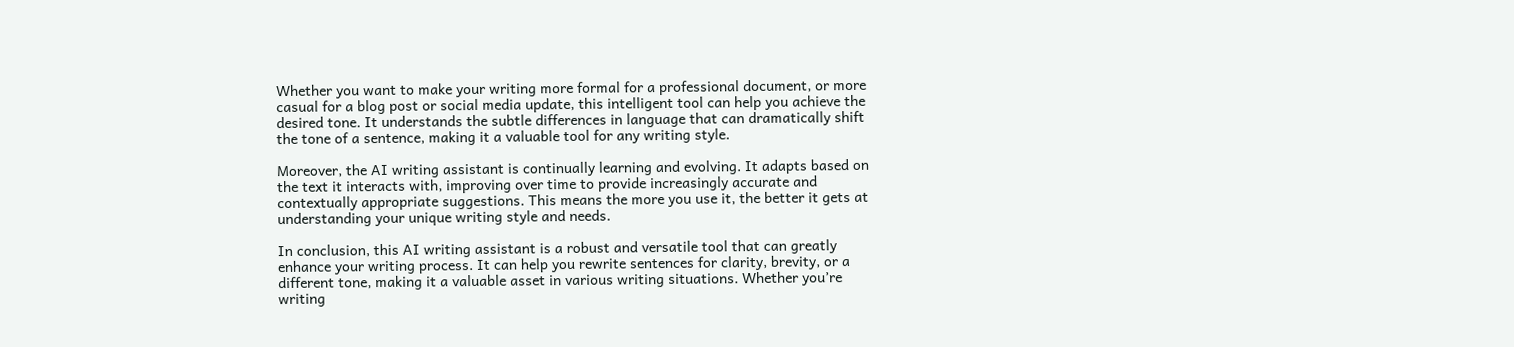Whether you want to make your writing more formal for a professional document, or more casual for a blog post or social media update, this intelligent tool can help you achieve the desired tone. It understands the subtle differences in language that can dramatically shift the tone of a sentence, making it a valuable tool for any writing style.

Moreover, the AI writing assistant is continually learning and evolving. It adapts based on the text it interacts with, improving over time to provide increasingly accurate and contextually appropriate suggestions. This means the more you use it, the better it gets at understanding your unique writing style and needs.

In conclusion, this AI writing assistant is a robust and versatile tool that can greatly enhance your writing process. It can help you rewrite sentences for clarity, brevity, or a different tone, making it a valuable asset in various writing situations. Whether you’re writing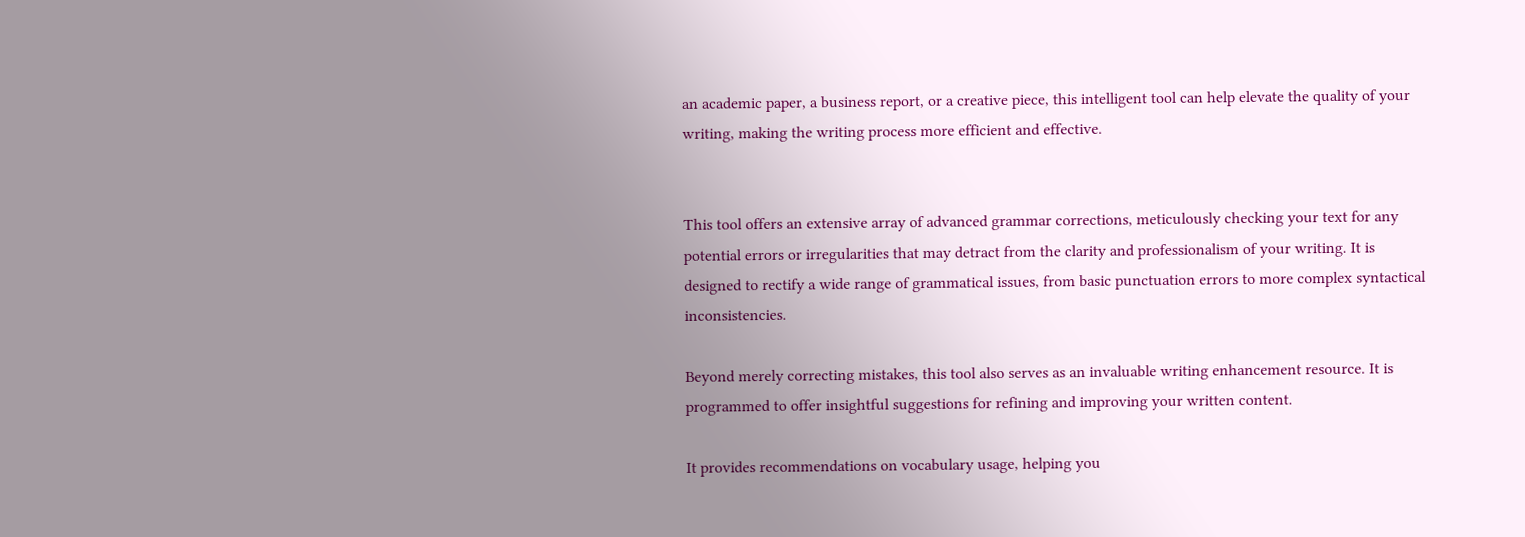an academic paper, a business report, or a creative piece, this intelligent tool can help elevate the quality of your writing, making the writing process more efficient and effective.


This tool offers an extensive array of advanced grammar corrections, meticulously checking your text for any potential errors or irregularities that may detract from the clarity and professionalism of your writing. It is designed to rectify a wide range of grammatical issues, from basic punctuation errors to more complex syntactical inconsistencies.

Beyond merely correcting mistakes, this tool also serves as an invaluable writing enhancement resource. It is programmed to offer insightful suggestions for refining and improving your written content.

It provides recommendations on vocabulary usage, helping you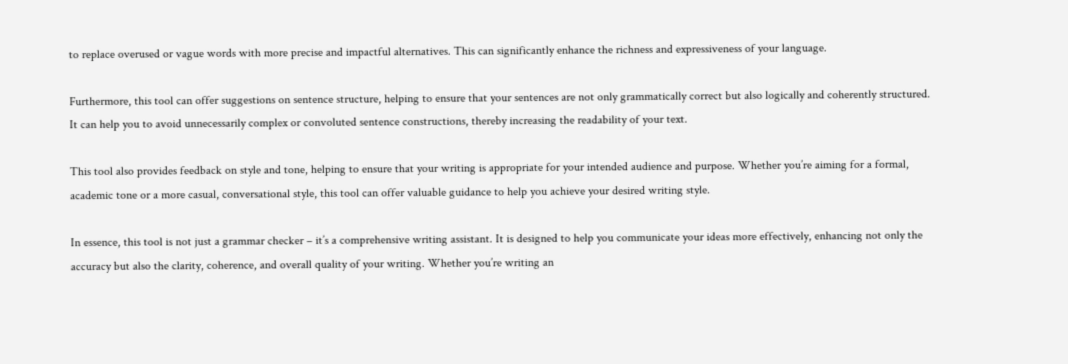to replace overused or vague words with more precise and impactful alternatives. This can significantly enhance the richness and expressiveness of your language.

Furthermore, this tool can offer suggestions on sentence structure, helping to ensure that your sentences are not only grammatically correct but also logically and coherently structured. It can help you to avoid unnecessarily complex or convoluted sentence constructions, thereby increasing the readability of your text.

This tool also provides feedback on style and tone, helping to ensure that your writing is appropriate for your intended audience and purpose. Whether you’re aiming for a formal, academic tone or a more casual, conversational style, this tool can offer valuable guidance to help you achieve your desired writing style.

In essence, this tool is not just a grammar checker – it’s a comprehensive writing assistant. It is designed to help you communicate your ideas more effectively, enhancing not only the accuracy but also the clarity, coherence, and overall quality of your writing. Whether you’re writing an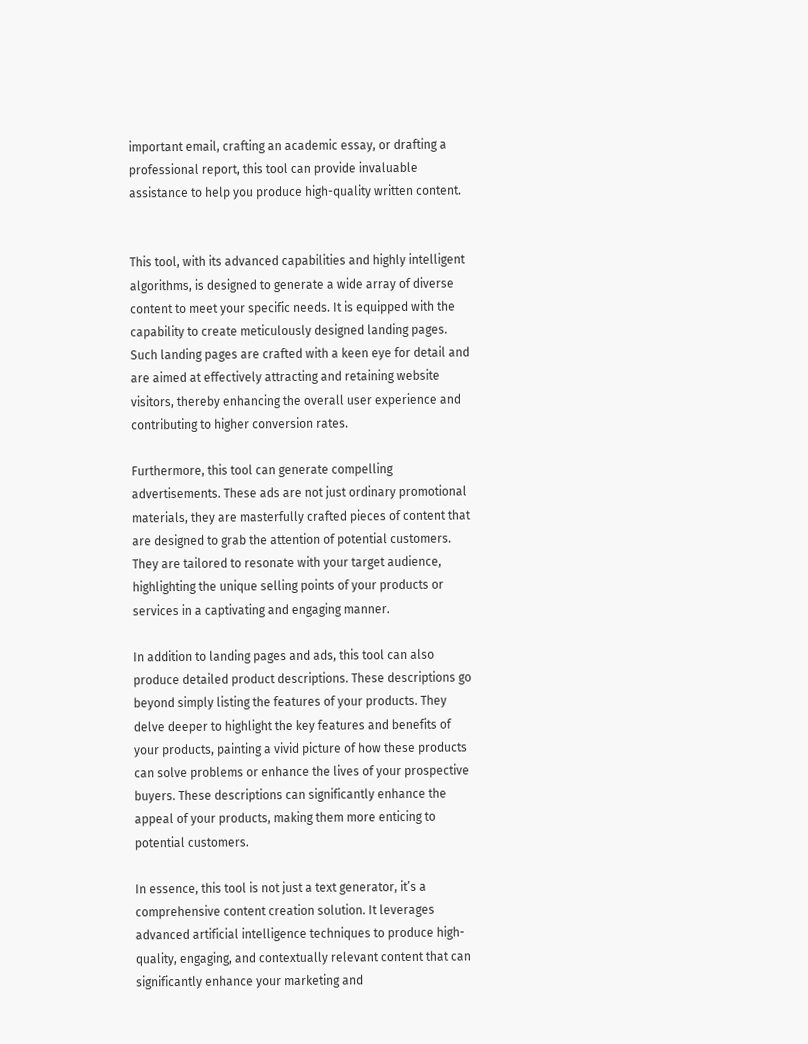important email, crafting an academic essay, or drafting a professional report, this tool can provide invaluable assistance to help you produce high-quality written content.


This tool, with its advanced capabilities and highly intelligent algorithms, is designed to generate a wide array of diverse content to meet your specific needs. It is equipped with the capability to create meticulously designed landing pages. Such landing pages are crafted with a keen eye for detail and are aimed at effectively attracting and retaining website visitors, thereby enhancing the overall user experience and contributing to higher conversion rates.

Furthermore, this tool can generate compelling advertisements. These ads are not just ordinary promotional materials, they are masterfully crafted pieces of content that are designed to grab the attention of potential customers. They are tailored to resonate with your target audience, highlighting the unique selling points of your products or services in a captivating and engaging manner.

In addition to landing pages and ads, this tool can also produce detailed product descriptions. These descriptions go beyond simply listing the features of your products. They delve deeper to highlight the key features and benefits of your products, painting a vivid picture of how these products can solve problems or enhance the lives of your prospective buyers. These descriptions can significantly enhance the appeal of your products, making them more enticing to potential customers.

In essence, this tool is not just a text generator, it’s a comprehensive content creation solution. It leverages advanced artificial intelligence techniques to produce high-quality, engaging, and contextually relevant content that can significantly enhance your marketing and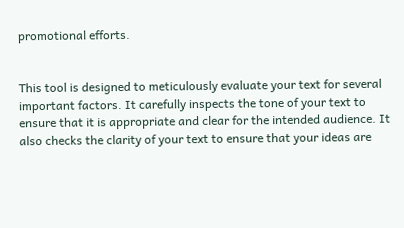promotional efforts.


This tool is designed to meticulously evaluate your text for several important factors. It carefully inspects the tone of your text to ensure that it is appropriate and clear for the intended audience. It also checks the clarity of your text to ensure that your ideas are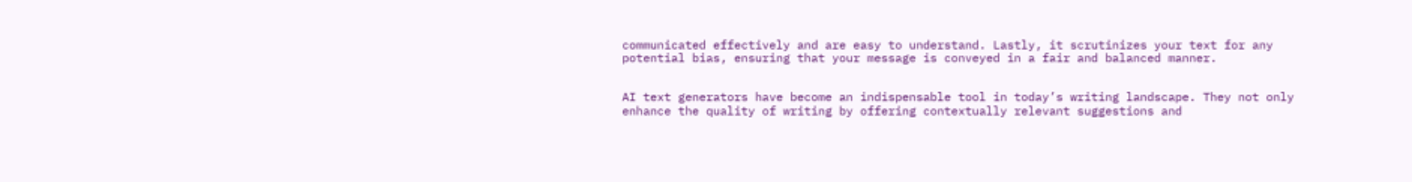communicated effectively and are easy to understand. Lastly, it scrutinizes your text for any potential bias, ensuring that your message is conveyed in a fair and balanced manner.


AI text generators have become an indispensable tool in today’s writing landscape. They not only enhance the quality of writing by offering contextually relevant suggestions and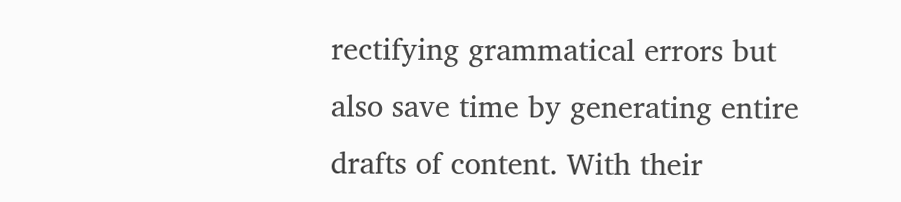rectifying grammatical errors but also save time by generating entire drafts of content. With their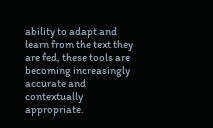ability to adapt and learn from the text they are fed, these tools are becoming increasingly accurate and contextually appropriate.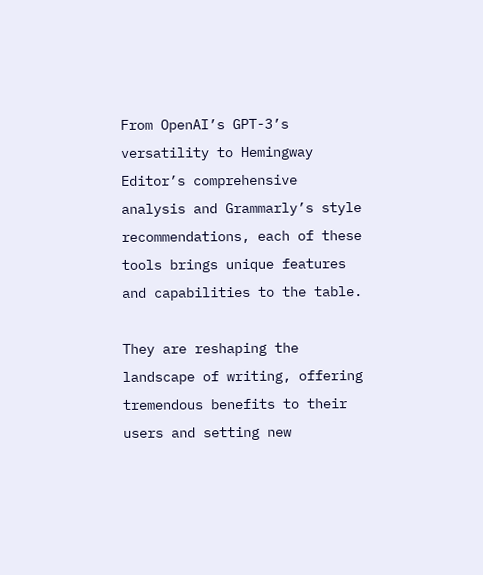From OpenAI’s GPT-3’s versatility to Hemingway Editor’s comprehensive analysis and Grammarly’s style recommendations, each of these tools brings unique features and capabilities to the table.

They are reshaping the landscape of writing, offering tremendous benefits to their users and setting new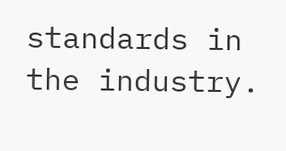standards in the industry.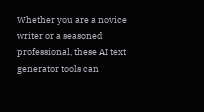Whether you are a novice writer or a seasoned professional, these AI text generator tools can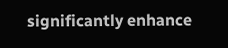significantly enhance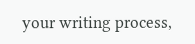your writing process,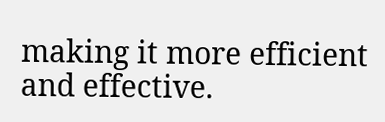making it more efficient and effective.